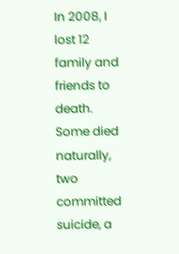In 2008, I lost 12 family and friends to death. Some died naturally, two committed suicide, a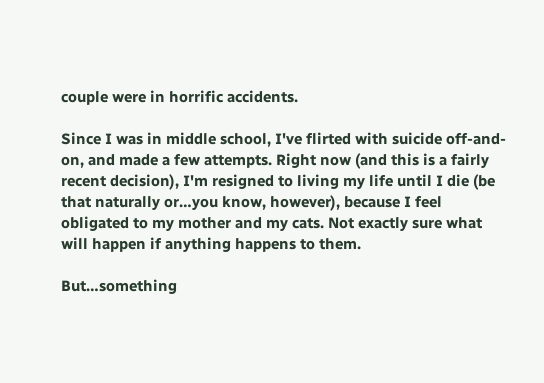couple were in horrific accidents.

Since I was in middle school, I've flirted with suicide off-and-on, and made a few attempts. Right now (and this is a fairly recent decision), I'm resigned to living my life until I die (be that naturally or…you know, however), because I feel obligated to my mother and my cats. Not exactly sure what will happen if anything happens to them.

But…something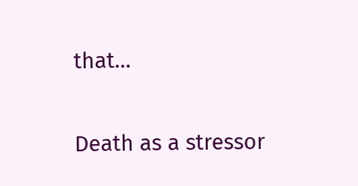that…

Death as a stressor